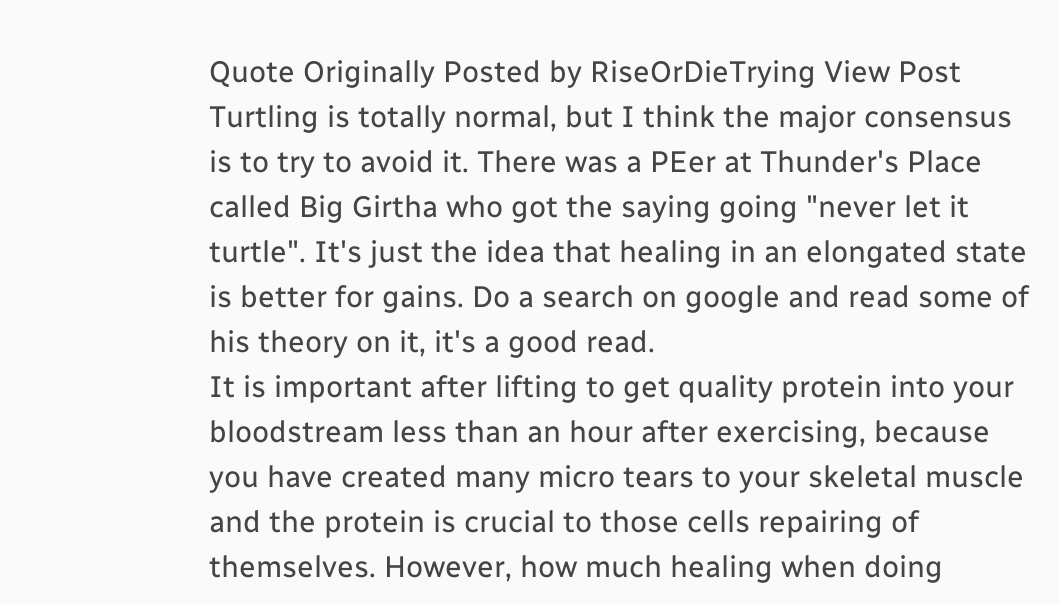Quote Originally Posted by RiseOrDieTrying View Post
Turtling is totally normal, but I think the major consensus is to try to avoid it. There was a PEer at Thunder's Place called Big Girtha who got the saying going "never let it turtle". It's just the idea that healing in an elongated state is better for gains. Do a search on google and read some of his theory on it, it's a good read.
It is important after lifting to get quality protein into your bloodstream less than an hour after exercising, because you have created many micro tears to your skeletal muscle and the protein is crucial to those cells repairing of themselves. However, how much healing when doing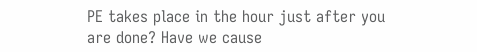PE takes place in the hour just after you are done? Have we cause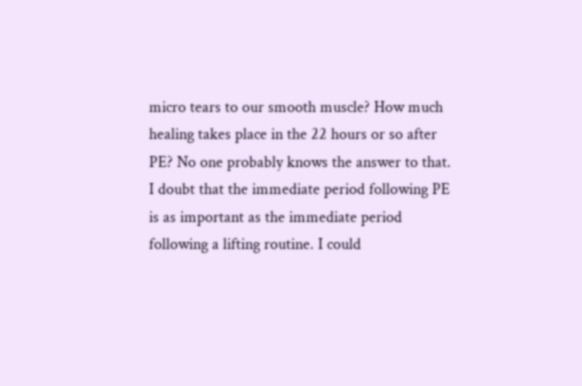micro tears to our smooth muscle? How much healing takes place in the 22 hours or so after PE? No one probably knows the answer to that. I doubt that the immediate period following PE is as important as the immediate period following a lifting routine. I could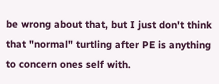be wrong about that, but I just don't think that "normal" turtling after PE is anything to concern ones self with.